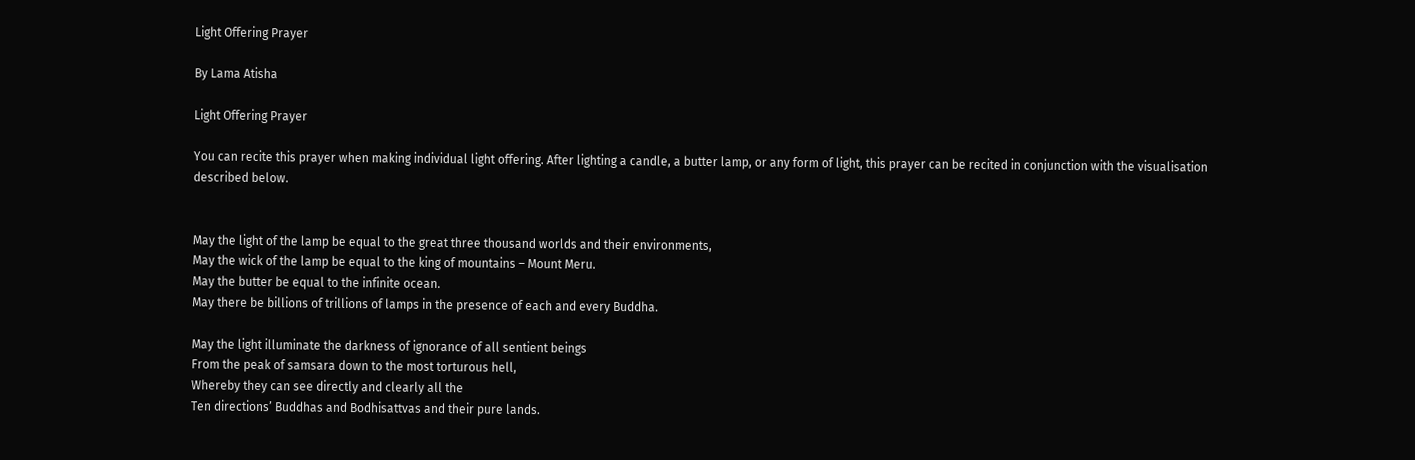Light Offering Prayer

By Lama Atisha

Light Offering Prayer

You can recite this prayer when making individual light offering. After lighting a candle, a butter lamp, or any form of light, this prayer can be recited in conjunction with the visualisation described below.


May the light of the lamp be equal to the great three thousand worlds and their environments,
May the wick of the lamp be equal to the king of mountains – Mount Meru.
May the butter be equal to the infinite ocean.
May there be billions of trillions of lamps in the presence of each and every Buddha.

May the light illuminate the darkness of ignorance of all sentient beings
From the peak of samsara down to the most torturous hell,
Whereby they can see directly and clearly all the
Ten directions’ Buddhas and Bodhisattvas and their pure lands.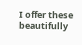I offer these beautifully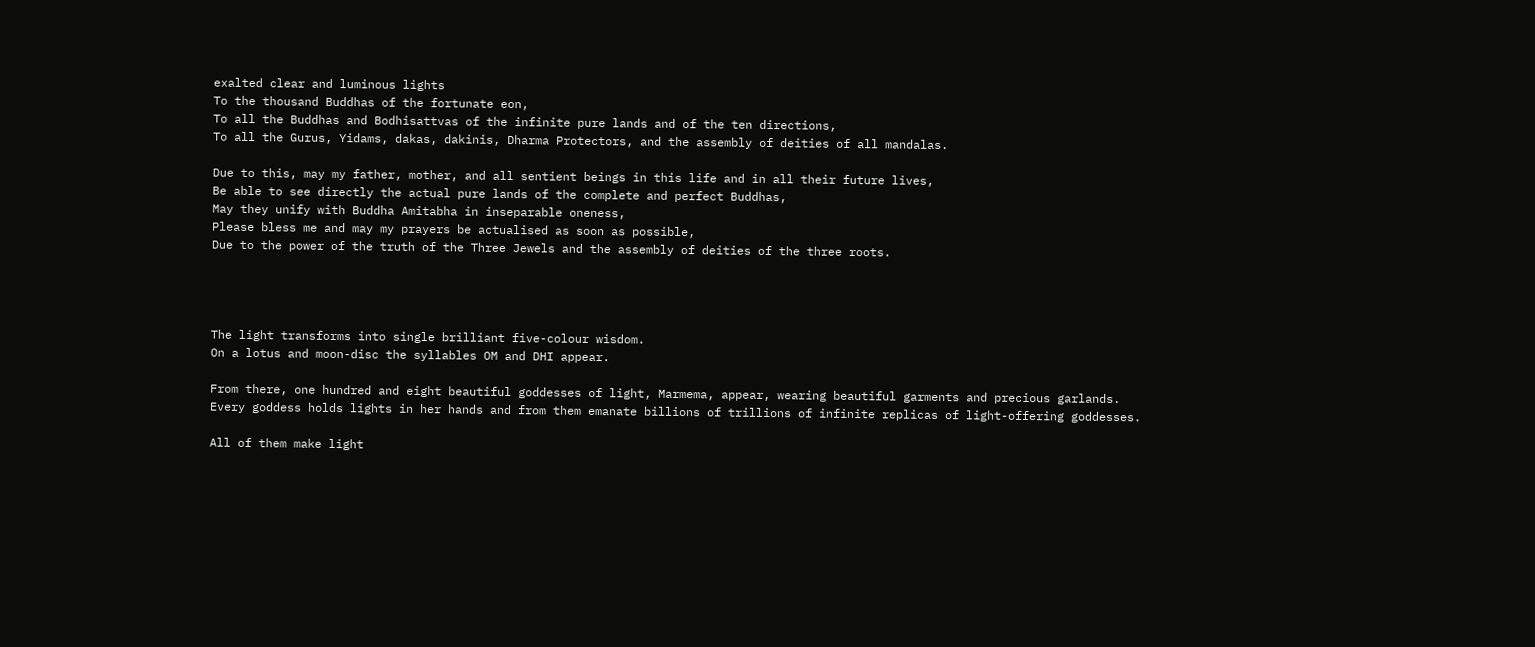exalted clear and luminous lights
To the thousand Buddhas of the fortunate eon,
To all the Buddhas and Bodhisattvas of the infinite pure lands and of the ten directions,
To all the Gurus, Yidams, dakas, dakinis, Dharma Protectors, and the assembly of deities of all mandalas.

Due to this, may my father, mother, and all sentient beings in this life and in all their future lives,
Be able to see directly the actual pure lands of the complete and perfect Buddhas,
May they unify with Buddha Amitabha in inseparable oneness,
Please bless me and may my prayers be actualised as soon as possible,
Due to the power of the truth of the Three Jewels and the assembly of deities of the three roots.




The light transforms into single brilliant five-colour wisdom.
On a lotus and moon-disc the syllables OM and DHI appear.

From there, one hundred and eight beautiful goddesses of light, Marmema, appear, wearing beautiful garments and precious garlands.
Every goddess holds lights in her hands and from them emanate billions of trillions of infinite replicas of light-offering goddesses.

All of them make light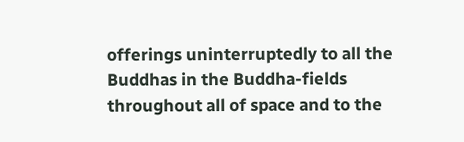offerings uninterruptedly to all the Buddhas in the Buddha-fields throughout all of space and to the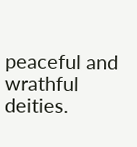peaceful and wrathful deities.